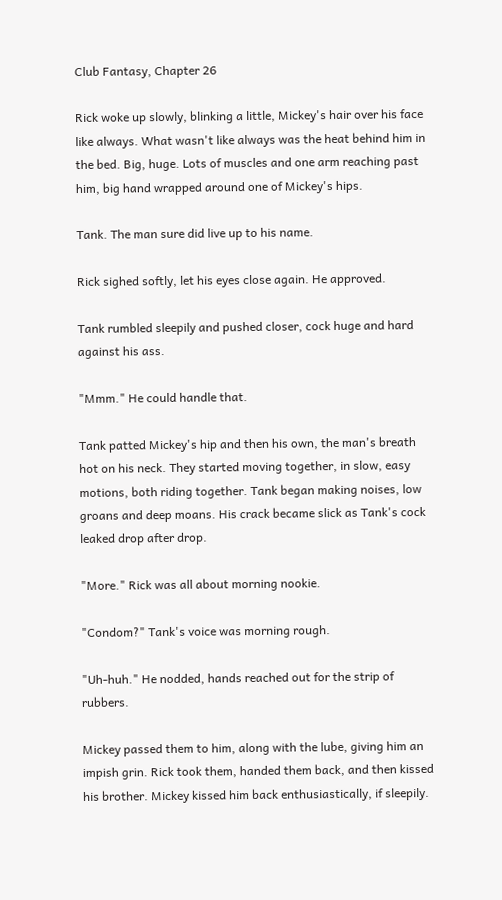Club Fantasy, Chapter 26

Rick woke up slowly, blinking a little, Mickey's hair over his face like always. What wasn't like always was the heat behind him in the bed. Big, huge. Lots of muscles and one arm reaching past him, big hand wrapped around one of Mickey's hips.

Tank. The man sure did live up to his name.

Rick sighed softly, let his eyes close again. He approved.

Tank rumbled sleepily and pushed closer, cock huge and hard against his ass.

"Mmm." He could handle that.

Tank patted Mickey's hip and then his own, the man's breath hot on his neck. They started moving together, in slow, easy motions, both riding together. Tank began making noises, low groans and deep moans. His crack became slick as Tank's cock leaked drop after drop.

"More." Rick was all about morning nookie.

"Condom?" Tank's voice was morning rough.

"Uh-huh." He nodded, hands reached out for the strip of rubbers.

Mickey passed them to him, along with the lube, giving him an impish grin. Rick took them, handed them back, and then kissed his brother. Mickey kissed him back enthusiastically, if sleepily.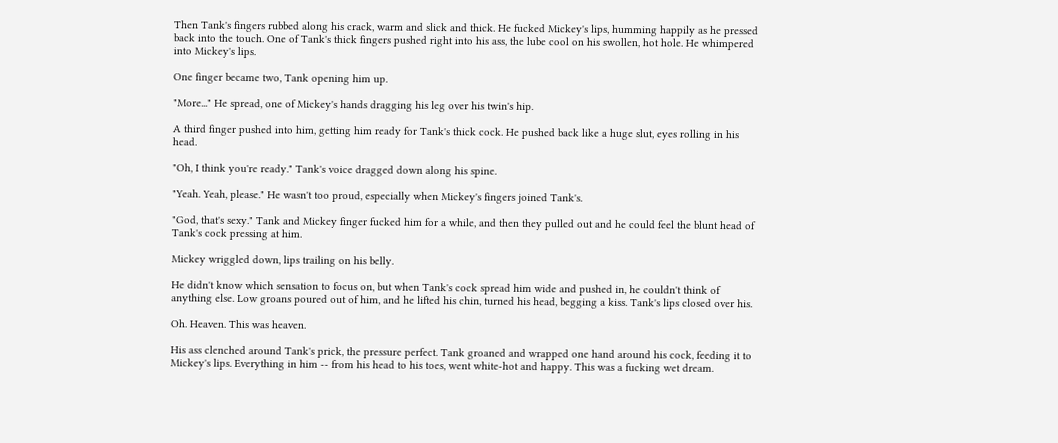Then Tank's fingers rubbed along his crack, warm and slick and thick. He fucked Mickey's lips, humming happily as he pressed back into the touch. One of Tank's thick fingers pushed right into his ass, the lube cool on his swollen, hot hole. He whimpered into Mickey's lips.

One finger became two, Tank opening him up.

"More..." He spread, one of Mickey's hands dragging his leg over his twin's hip.

A third finger pushed into him, getting him ready for Tank's thick cock. He pushed back like a huge slut, eyes rolling in his head.

"Oh, I think you're ready." Tank's voice dragged down along his spine.

"Yeah. Yeah, please." He wasn't too proud, especially when Mickey's fingers joined Tank's.

"God, that's sexy." Tank and Mickey finger fucked him for a while, and then they pulled out and he could feel the blunt head of Tank's cock pressing at him.

Mickey wriggled down, lips trailing on his belly.

He didn't know which sensation to focus on, but when Tank's cock spread him wide and pushed in, he couldn't think of anything else. Low groans poured out of him, and he lifted his chin, turned his head, begging a kiss. Tank's lips closed over his.

Oh. Heaven. This was heaven.

His ass clenched around Tank's prick, the pressure perfect. Tank groaned and wrapped one hand around his cock, feeding it to Mickey's lips. Everything in him -- from his head to his toes, went white-hot and happy. This was a fucking wet dream.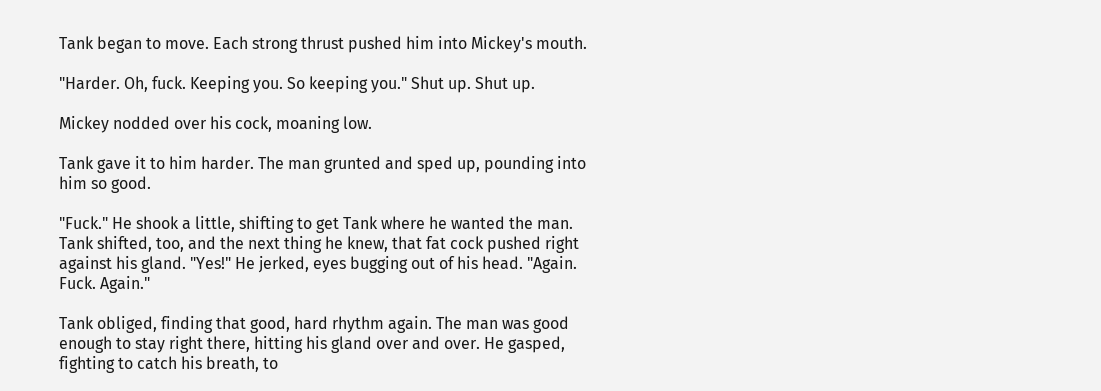Tank began to move. Each strong thrust pushed him into Mickey's mouth.

"Harder. Oh, fuck. Keeping you. So keeping you." Shut up. Shut up.

Mickey nodded over his cock, moaning low.

Tank gave it to him harder. The man grunted and sped up, pounding into him so good.

"Fuck." He shook a little, shifting to get Tank where he wanted the man. Tank shifted, too, and the next thing he knew, that fat cock pushed right against his gland. "Yes!" He jerked, eyes bugging out of his head. "Again. Fuck. Again."

Tank obliged, finding that good, hard rhythm again. The man was good enough to stay right there, hitting his gland over and over. He gasped, fighting to catch his breath, to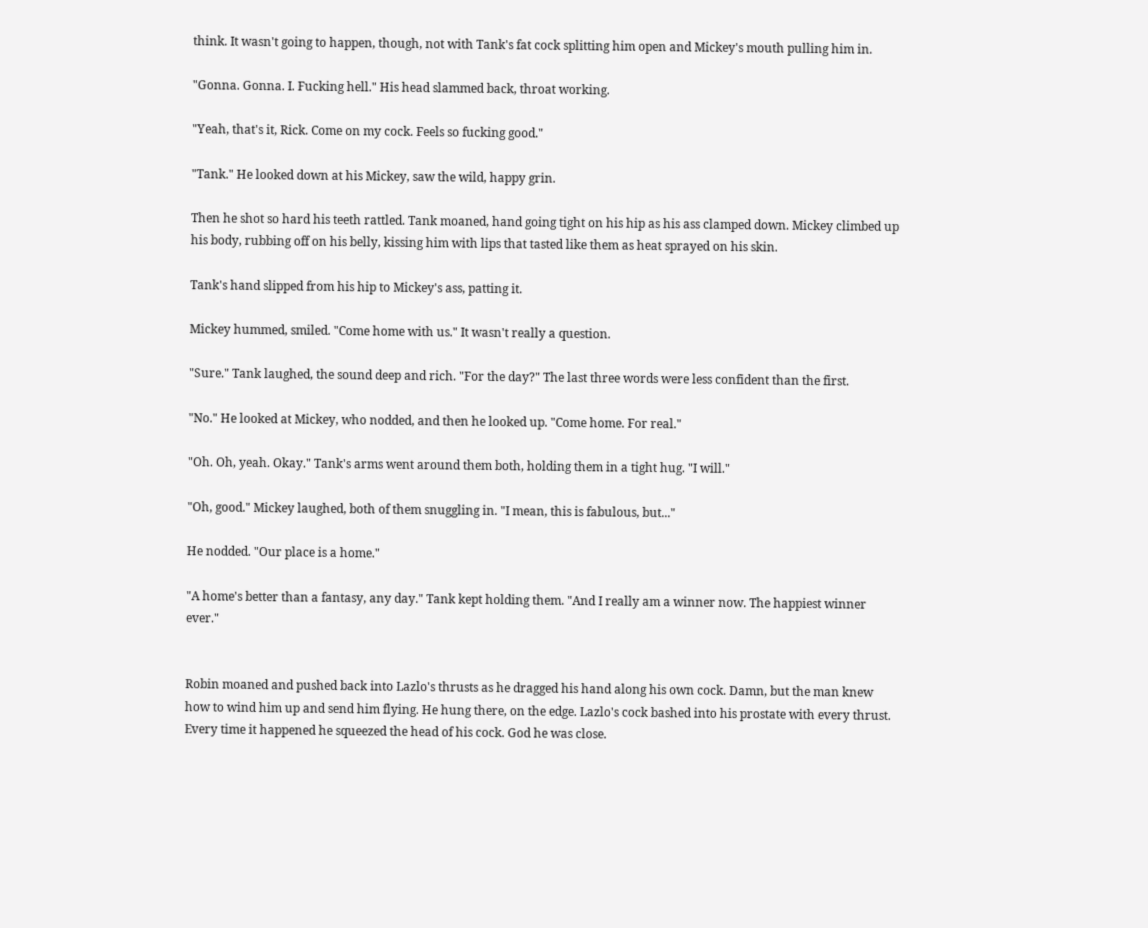think. It wasn't going to happen, though, not with Tank's fat cock splitting him open and Mickey's mouth pulling him in.

"Gonna. Gonna. I. Fucking hell." His head slammed back, throat working.

"Yeah, that's it, Rick. Come on my cock. Feels so fucking good."

"Tank." He looked down at his Mickey, saw the wild, happy grin.

Then he shot so hard his teeth rattled. Tank moaned, hand going tight on his hip as his ass clamped down. Mickey climbed up his body, rubbing off on his belly, kissing him with lips that tasted like them as heat sprayed on his skin.

Tank's hand slipped from his hip to Mickey's ass, patting it.

Mickey hummed, smiled. "Come home with us." It wasn't really a question.

"Sure." Tank laughed, the sound deep and rich. "For the day?" The last three words were less confident than the first.

"No." He looked at Mickey, who nodded, and then he looked up. "Come home. For real."

"Oh. Oh, yeah. Okay." Tank's arms went around them both, holding them in a tight hug. "I will."

"Oh, good." Mickey laughed, both of them snuggling in. "I mean, this is fabulous, but..."

He nodded. "Our place is a home."

"A home's better than a fantasy, any day." Tank kept holding them. "And I really am a winner now. The happiest winner ever."


Robin moaned and pushed back into Lazlo's thrusts as he dragged his hand along his own cock. Damn, but the man knew how to wind him up and send him flying. He hung there, on the edge. Lazlo's cock bashed into his prostate with every thrust. Every time it happened he squeezed the head of his cock. God he was close.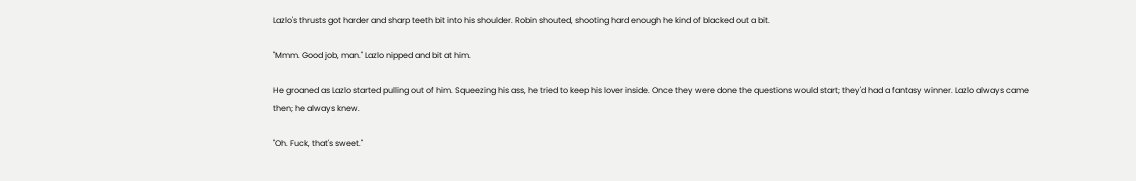Lazlo's thrusts got harder and sharp teeth bit into his shoulder. Robin shouted, shooting hard enough he kind of blacked out a bit.

"Mmm. Good job, man." Lazlo nipped and bit at him.

He groaned as Lazlo started pulling out of him. Squeezing his ass, he tried to keep his lover inside. Once they were done the questions would start; they'd had a fantasy winner. Lazlo always came then; he always knew.

"Oh. Fuck, that's sweet."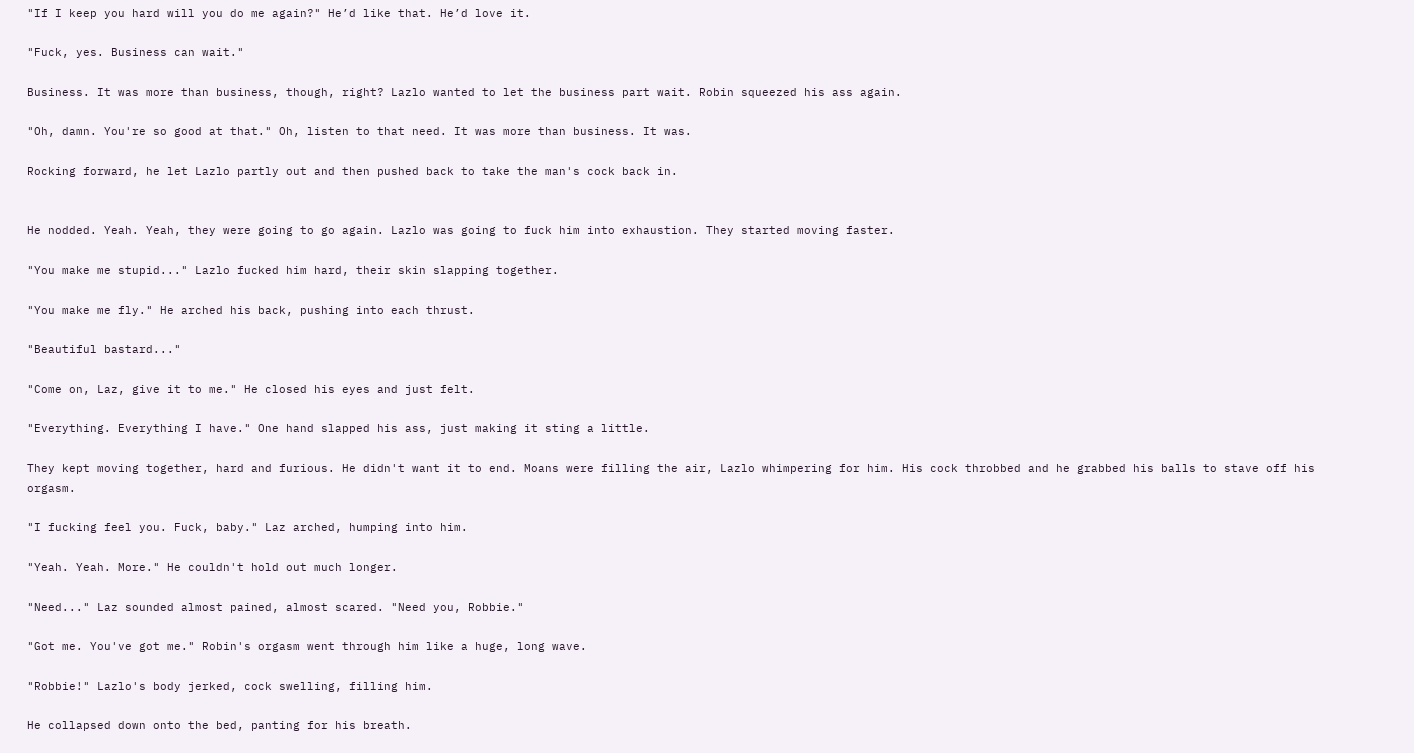"If I keep you hard will you do me again?" He’d like that. He’d love it.

"Fuck, yes. Business can wait."

Business. It was more than business, though, right? Lazlo wanted to let the business part wait. Robin squeezed his ass again.

"Oh, damn. You're so good at that." Oh, listen to that need. It was more than business. It was.

Rocking forward, he let Lazlo partly out and then pushed back to take the man's cock back in.


He nodded. Yeah. Yeah, they were going to go again. Lazlo was going to fuck him into exhaustion. They started moving faster.

"You make me stupid..." Lazlo fucked him hard, their skin slapping together.

"You make me fly." He arched his back, pushing into each thrust.

"Beautiful bastard..."

"Come on, Laz, give it to me." He closed his eyes and just felt.

"Everything. Everything I have." One hand slapped his ass, just making it sting a little.

They kept moving together, hard and furious. He didn't want it to end. Moans were filling the air, Lazlo whimpering for him. His cock throbbed and he grabbed his balls to stave off his orgasm.

"I fucking feel you. Fuck, baby." Laz arched, humping into him.

"Yeah. Yeah. More." He couldn't hold out much longer.

"Need..." Laz sounded almost pained, almost scared. "Need you, Robbie."

"Got me. You've got me." Robin's orgasm went through him like a huge, long wave.

"Robbie!" Lazlo's body jerked, cock swelling, filling him.

He collapsed down onto the bed, panting for his breath.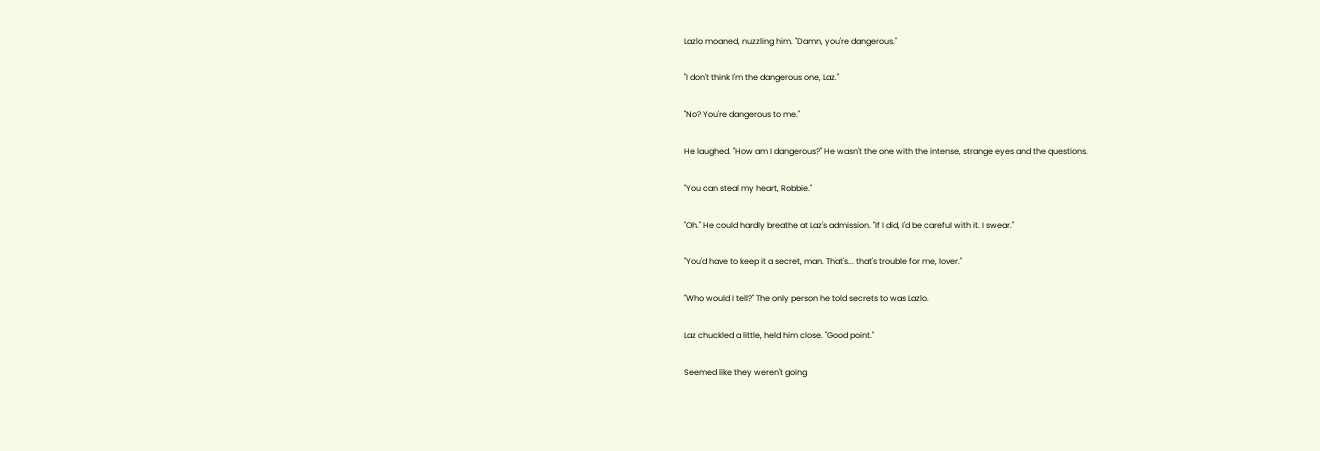Lazlo moaned, nuzzling him. "Damn, you're dangerous."

"I don't think I'm the dangerous one, Laz."

"No? You're dangerous to me."

He laughed. "How am I dangerous?" He wasn't the one with the intense, strange eyes and the questions.

"You can steal my heart, Robbie."

"Oh." He could hardly breathe at Laz's admission. "If I did, I'd be careful with it. I swear."

"You'd have to keep it a secret, man. That's... that's trouble for me, lover."

"Who would I tell?" The only person he told secrets to was Lazlo.

Laz chuckled a little, held him close. "Good point."

Seemed like they weren't going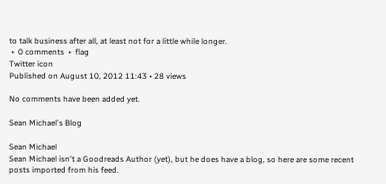to talk business after all, at least not for a little while longer.
 •  0 comments  •  flag
Twitter icon
Published on August 10, 2012 11:43 • 28 views

No comments have been added yet.

Sean Michael's Blog

Sean Michael
Sean Michael isn't a Goodreads Author (yet), but he does have a blog, so here are some recent posts imported from his feed.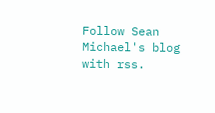Follow Sean Michael's blog with rss.